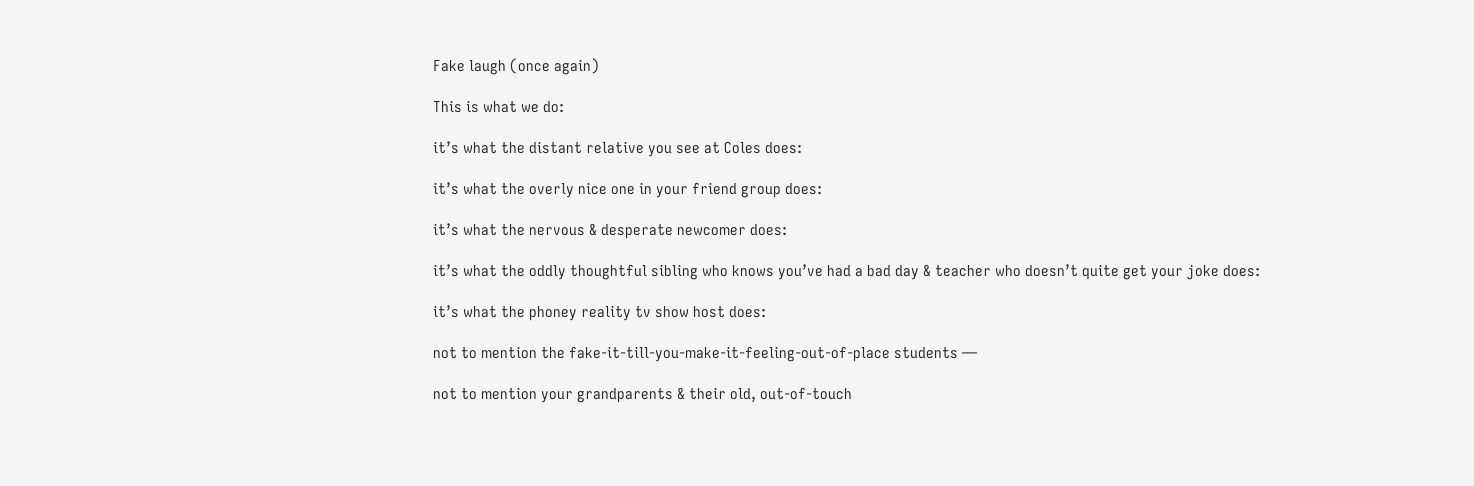Fake laugh (once again)

This is what we do:

it’s what the distant relative you see at Coles does:

it’s what the overly nice one in your friend group does:

it’s what the nervous & desperate newcomer does:

it’s what the oddly thoughtful sibling who knows you’ve had a bad day & teacher who doesn’t quite get your joke does:

it’s what the phoney reality tv show host does:

not to mention the fake-it-till-you-make-it-feeling-out-of-place students —

not to mention your grandparents & their old, out-of-touch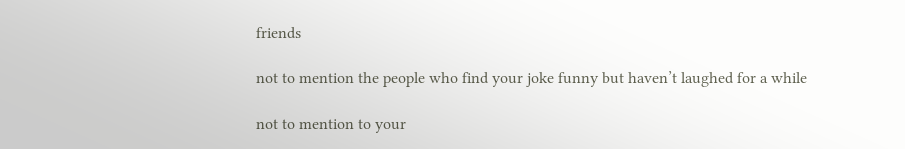friends

not to mention the people who find your joke funny but haven’t laughed for a while

not to mention to your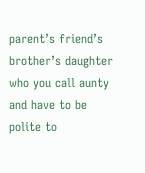parent’s friend’s brother’s daughter who you call aunty and have to be polite to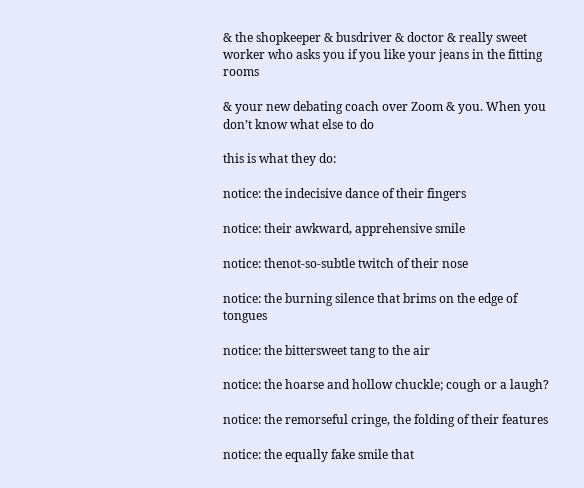& the shopkeeper & busdriver & doctor & really sweet worker who asks you if you like your jeans in the fitting rooms

& your new debating coach over Zoom & you. When you don’t know what else to do

this is what they do:

notice: the indecisive dance of their fingers

notice: their awkward, apprehensive smile

notice: thenot-so-subtle twitch of their nose

notice: the burning silence that brims on the edge of tongues

notice: the bittersweet tang to the air

notice: the hoarse and hollow chuckle; cough or a laugh?

notice: the remorseful cringe, the folding of their features

notice: the equally fake smile that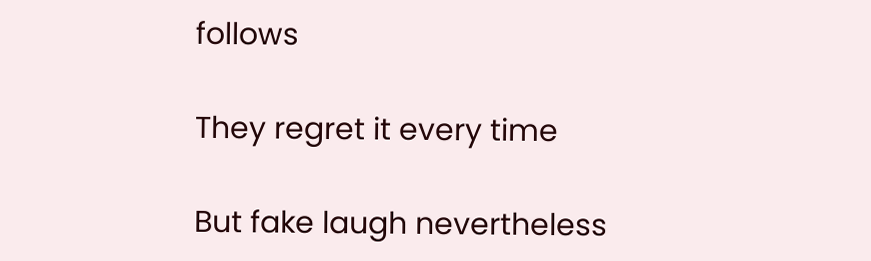follows

They regret it every time

But fake laugh nevertheless